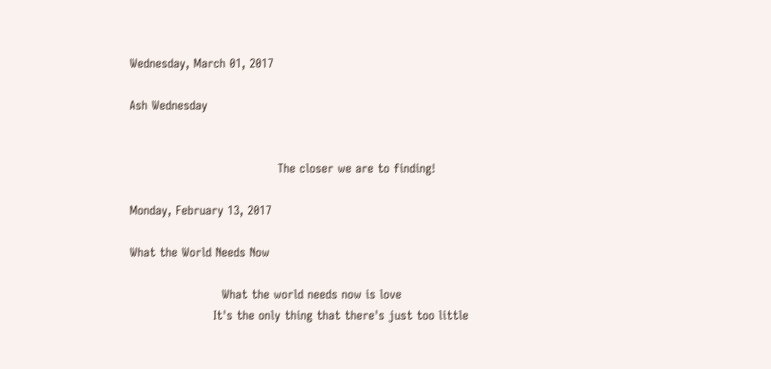Wednesday, March 01, 2017

Ash Wednesday


                                     The closer we are to finding!

Monday, February 13, 2017

What the World Needs Now

                       What the world needs now is love
                     It's the only thing that there's just too little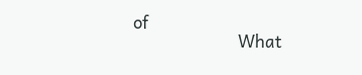of
                     What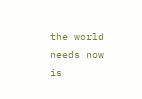the world needs now is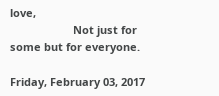love,
                     Not just for some but for everyone.

Friday, February 03, 2017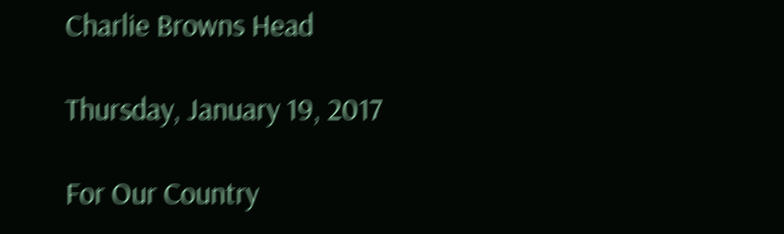Charlie Browns Head

Thursday, January 19, 2017

For Our Country